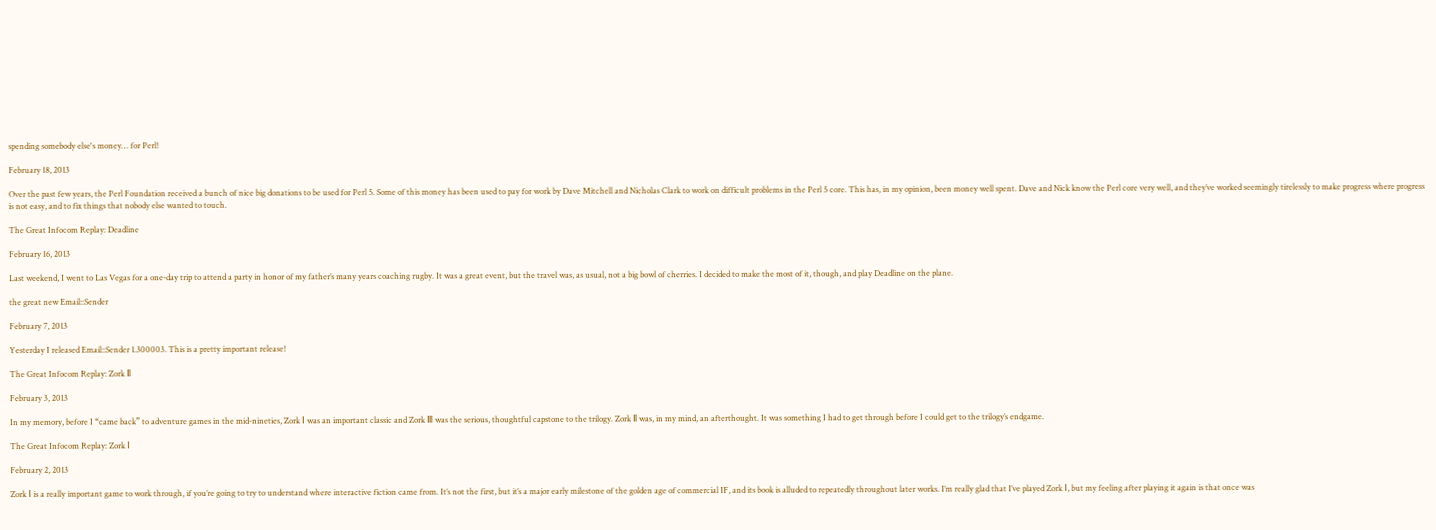spending somebody else's money… for Perl!

February 18, 2013

Over the past few years, the Perl Foundation received a bunch of nice big donations to be used for Perl 5. Some of this money has been used to pay for work by Dave Mitchell and Nicholas Clark to work on difficult problems in the Perl 5 core. This has, in my opinion, been money well spent. Dave and Nick know the Perl core very well, and they’ve worked seemingly tirelessly to make progress where progress is not easy, and to fix things that nobody else wanted to touch.

The Great Infocom Replay: Deadline

February 16, 2013

Last weekend, I went to Las Vegas for a one-day trip to attend a party in honor of my father’s many years coaching rugby. It was a great event, but the travel was, as usual, not a big bowl of cherries. I decided to make the most of it, though, and play Deadline on the plane.

the great new Email::Sender

February 7, 2013

Yesterday I released Email::Sender 1.300003. This is a pretty important release!

The Great Infocom Replay: Zork Ⅱ

February 3, 2013

In my memory, before I “came back” to adventure games in the mid-nineties, Zork Ⅰ was an important classic and Zork Ⅲ was the serious, thoughtful capstone to the trilogy. Zork Ⅱ was, in my mind, an afterthought. It was something I had to get through before I could get to the trilogy’s endgame.

The Great Infocom Replay: Zork Ⅰ

February 2, 2013

Zork Ⅰ is a really important game to work through, if you’re going to try to understand where interactive fiction came from. It’s not the first, but it’s a major early milestone of the golden age of commercial IF, and its book is alluded to repeatedly throughout later works. I’m really glad that I’ve played Zork Ⅰ, but my feeling after playing it again is that once was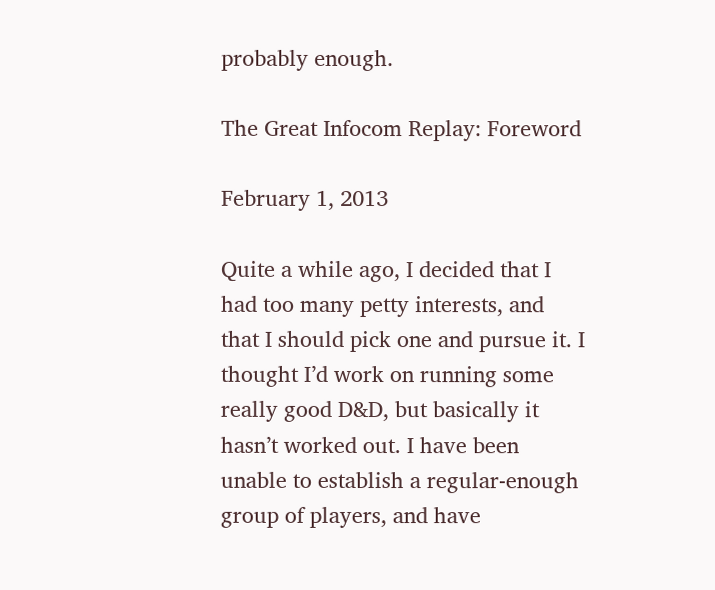probably enough.

The Great Infocom Replay: Foreword

February 1, 2013

Quite a while ago, I decided that I had too many petty interests, and that I should pick one and pursue it. I thought I’d work on running some really good D&D, but basically it hasn’t worked out. I have been unable to establish a regular-enough group of players, and have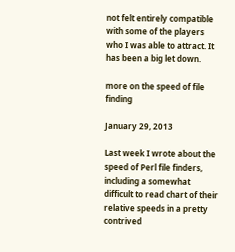not felt entirely compatible with some of the players who I was able to attract. It has been a big let down.

more on the speed of file finding

January 29, 2013

Last week I wrote about the speed of Perl file finders, including a somewhat difficult to read chart of their relative speeds in a pretty contrived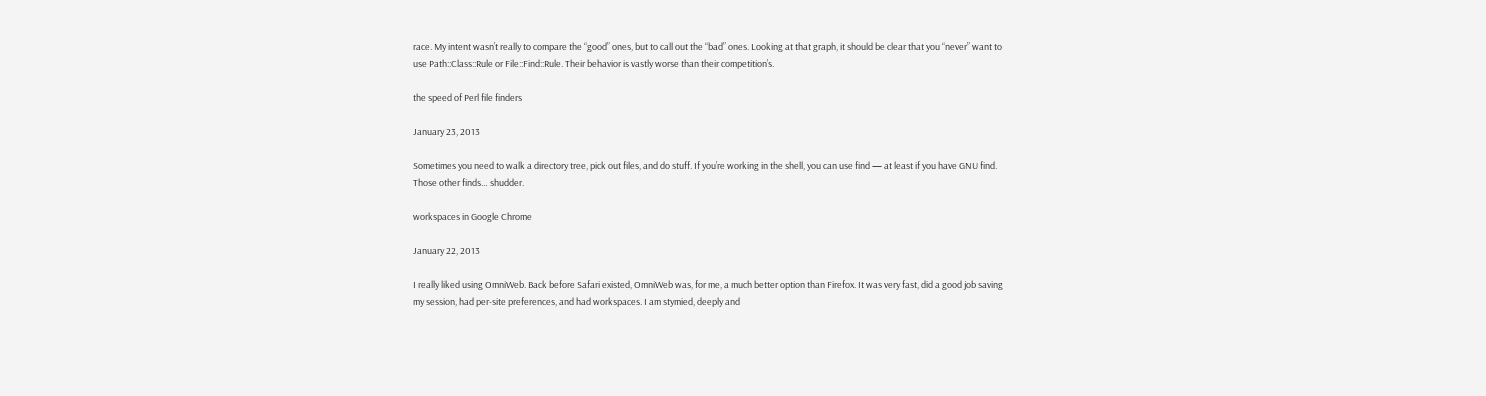race. My intent wasn’t really to compare the “good” ones, but to call out the “bad” ones. Looking at that graph, it should be clear that you “never” want to use Path::Class::Rule or File::Find::Rule. Their behavior is vastly worse than their competition’s.

the speed of Perl file finders

January 23, 2013

Sometimes you need to walk a directory tree, pick out files, and do stuff. If you’re working in the shell, you can use find — at least if you have GNU find. Those other finds… shudder.

workspaces in Google Chrome

January 22, 2013

I really liked using OmniWeb. Back before Safari existed, OmniWeb was, for me, a much better option than Firefox. It was very fast, did a good job saving my session, had per-site preferences, and had workspaces. I am stymied, deeply and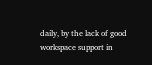daily, by the lack of good workspace support in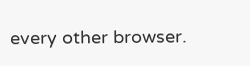every other browser.